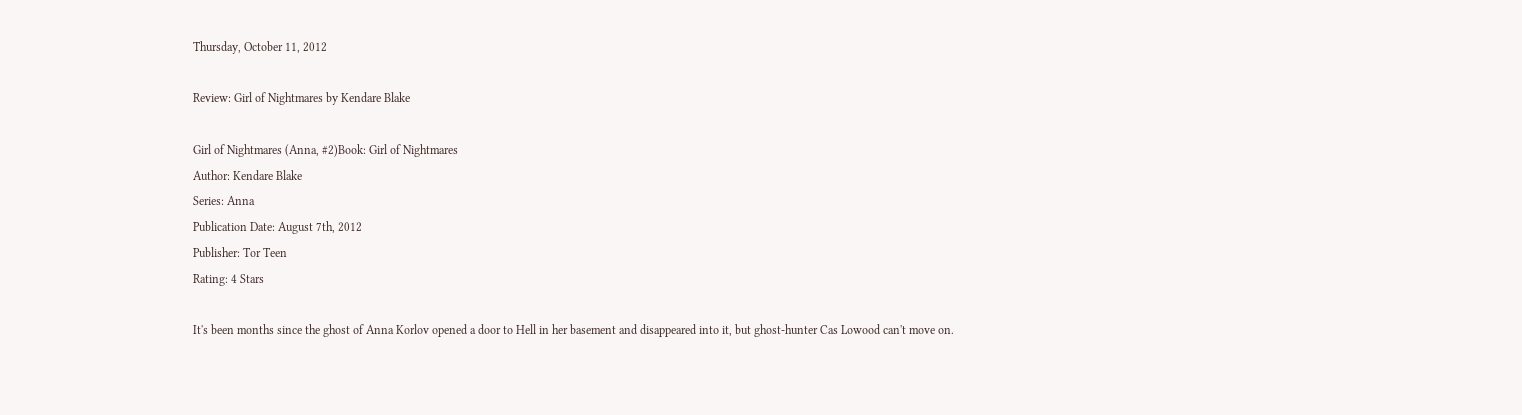Thursday, October 11, 2012

Review: Girl of Nightmares by Kendare Blake

Girl of Nightmares (Anna, #2)Book: Girl of Nightmares
Author: Kendare Blake
Series: Anna
Publication Date: August 7th, 2012
Publisher: Tor Teen
Rating: 4 Stars

It's been months since the ghost of Anna Korlov opened a door to Hell in her basement and disappeared into it, but ghost-hunter Cas Lowood can't move on.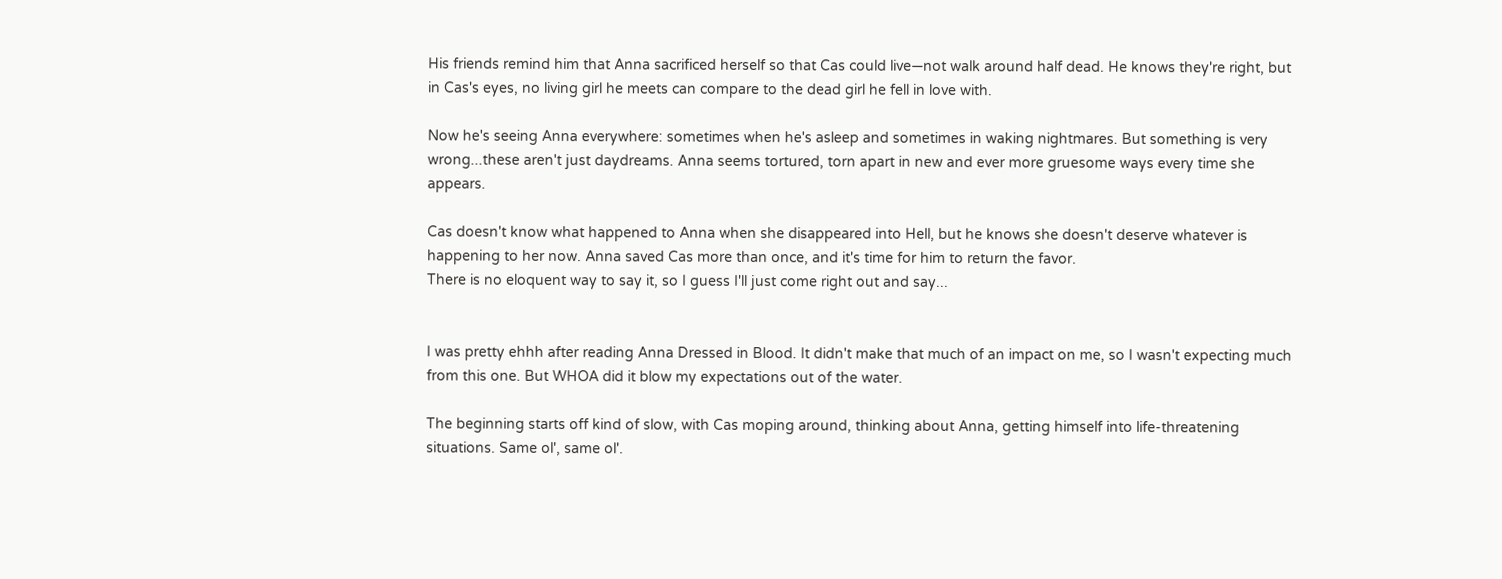His friends remind him that Anna sacrificed herself so that Cas could live—not walk around half dead. He knows they're right, but in Cas's eyes, no living girl he meets can compare to the dead girl he fell in love with.

Now he's seeing Anna everywhere: sometimes when he's asleep and sometimes in waking nightmares. But something is very wrong...these aren't just daydreams. Anna seems tortured, torn apart in new and ever more gruesome ways every time she appears.

Cas doesn't know what happened to Anna when she disappeared into Hell, but he knows she doesn't deserve whatever is happening to her now. Anna saved Cas more than once, and it's time for him to return the favor.
There is no eloquent way to say it, so I guess I'll just come right out and say...


I was pretty ehhh after reading Anna Dressed in Blood. It didn't make that much of an impact on me, so I wasn't expecting much from this one. But WHOA did it blow my expectations out of the water.

The beginning starts off kind of slow, with Cas moping around, thinking about Anna, getting himself into life-threatening situations. Same ol', same ol'.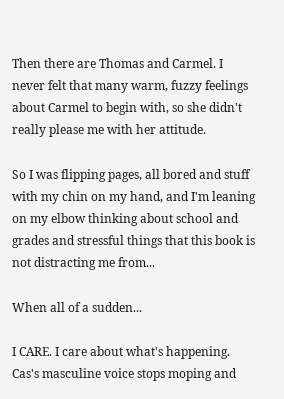Then there are Thomas and Carmel. I never felt that many warm, fuzzy feelings about Carmel to begin with, so she didn't really please me with her attitude.

So I was flipping pages, all bored and stuff with my chin on my hand, and I'm leaning on my elbow thinking about school and grades and stressful things that this book is not distracting me from...

When all of a sudden...

I CARE. I care about what's happening. Cas's masculine voice stops moping and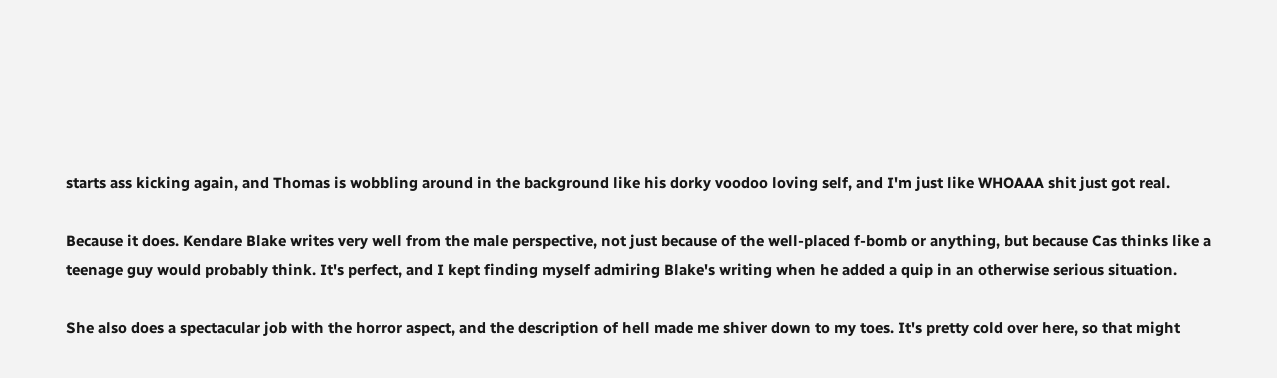starts ass kicking again, and Thomas is wobbling around in the background like his dorky voodoo loving self, and I'm just like WHOAAA shit just got real.

Because it does. Kendare Blake writes very well from the male perspective, not just because of the well-placed f-bomb or anything, but because Cas thinks like a teenage guy would probably think. It's perfect, and I kept finding myself admiring Blake's writing when he added a quip in an otherwise serious situation.

She also does a spectacular job with the horror aspect, and the description of hell made me shiver down to my toes. It's pretty cold over here, so that might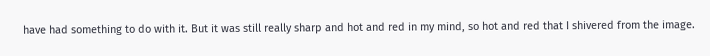have had something to do with it. But it was still really sharp and hot and red in my mind, so hot and red that I shivered from the image.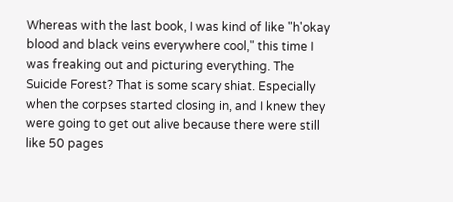Whereas with the last book, I was kind of like "h'okay blood and black veins everywhere cool," this time I was freaking out and picturing everything. The Suicide Forest? That is some scary shiat. Especially when the corpses started closing in, and I knew they were going to get out alive because there were still like 50 pages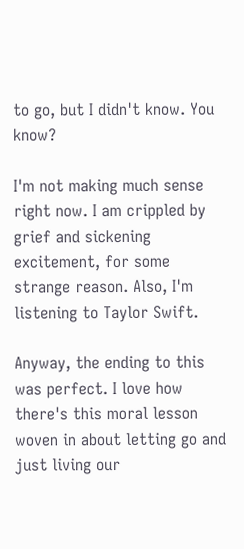to go, but I didn't know. You know?

I'm not making much sense right now. I am crippled by grief and sickening excitement, for some strange reason. Also, I'm listening to Taylor Swift.

Anyway, the ending to this was perfect. I love how there's this moral lesson woven in about letting go and just living our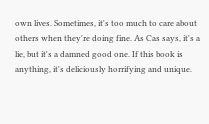own lives. Sometimes, it's too much to care about others when they're doing fine. As Cas says, it's a lie, but it's a damned good one. If this book is anything, it's deliciously horrifying and unique.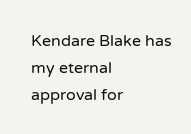Kendare Blake has my eternal approval for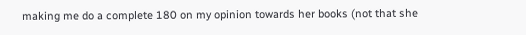making me do a complete 180 on my opinion towards her books (not that she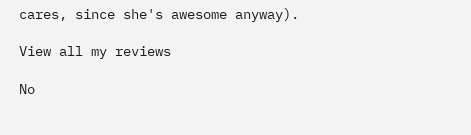cares, since she's awesome anyway).

View all my reviews

No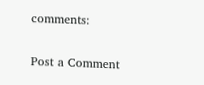comments:

Post a Comment